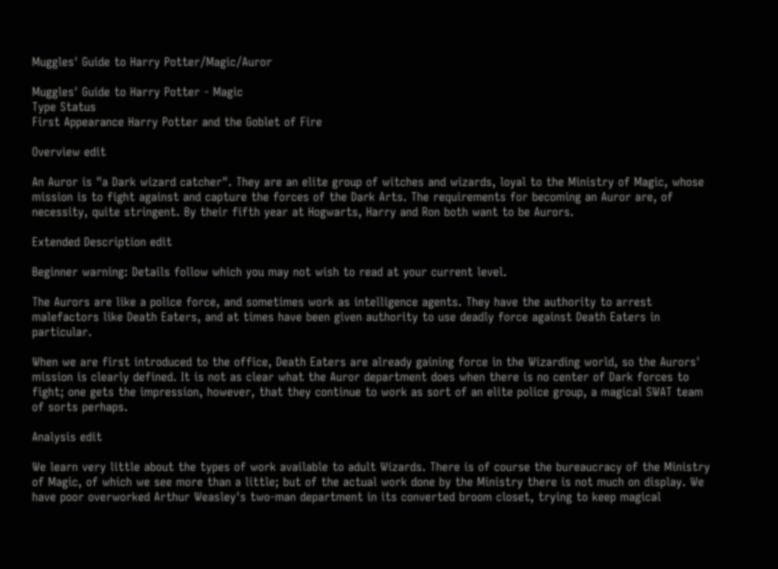Muggles' Guide to Harry Potter/Magic/Auror

Muggles' Guide to Harry Potter - Magic
Type Status
First Appearance Harry Potter and the Goblet of Fire

Overview edit

An Auror is "a Dark wizard catcher". They are an elite group of witches and wizards, loyal to the Ministry of Magic, whose mission is to fight against and capture the forces of the Dark Arts. The requirements for becoming an Auror are, of necessity, quite stringent. By their fifth year at Hogwarts, Harry and Ron both want to be Aurors.

Extended Description edit

Beginner warning: Details follow which you may not wish to read at your current level.

The Aurors are like a police force, and sometimes work as intelligence agents. They have the authority to arrest malefactors like Death Eaters, and at times have been given authority to use deadly force against Death Eaters in particular.

When we are first introduced to the office, Death Eaters are already gaining force in the Wizarding world, so the Aurors' mission is clearly defined. It is not as clear what the Auror department does when there is no center of Dark forces to fight; one gets the impression, however, that they continue to work as sort of an elite police group, a magical SWAT team of sorts perhaps.

Analysis edit

We learn very little about the types of work available to adult Wizards. There is of course the bureaucracy of the Ministry of Magic, of which we see more than a little; but of the actual work done by the Ministry there is not much on display. We have poor overworked Arthur Weasley's two-man department in its converted broom closet, trying to keep magical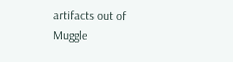artifacts out of Muggle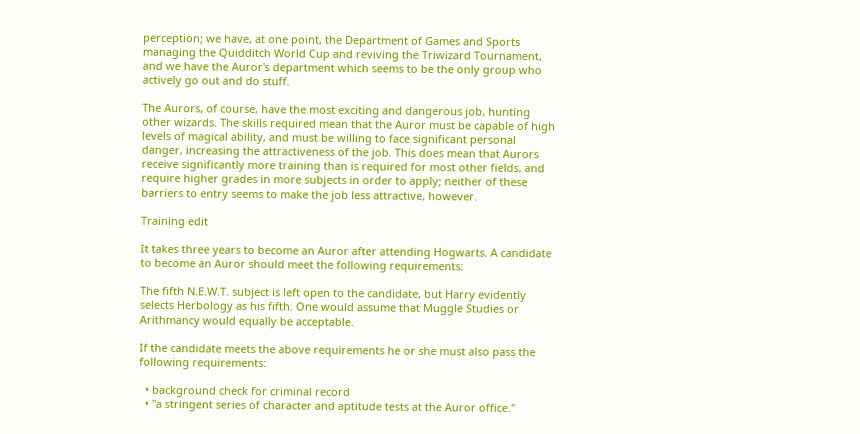perception; we have, at one point, the Department of Games and Sports managing the Quidditch World Cup and reviving the Triwizard Tournament, and we have the Auror's department which seems to be the only group who actively go out and do stuff.

The Aurors, of course, have the most exciting and dangerous job, hunting other wizards. The skills required mean that the Auror must be capable of high levels of magical ability, and must be willing to face significant personal danger, increasing the attractiveness of the job. This does mean that Aurors receive significantly more training than is required for most other fields, and require higher grades in more subjects in order to apply; neither of these barriers to entry seems to make the job less attractive, however.

Training edit

It takes three years to become an Auror after attending Hogwarts. A candidate to become an Auror should meet the following requirements:

The fifth N.E.W.T. subject is left open to the candidate, but Harry evidently selects Herbology as his fifth. One would assume that Muggle Studies or Arithmancy would equally be acceptable.

If the candidate meets the above requirements he or she must also pass the following requirements:

  • background check for criminal record
  • "a stringent series of character and aptitude tests at the Auror office."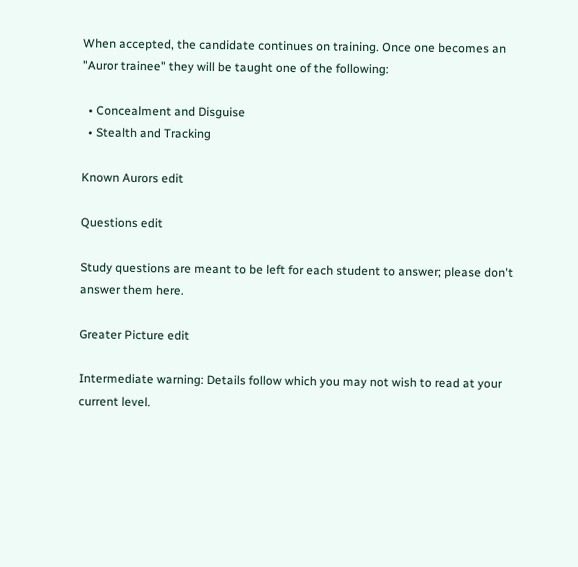When accepted, the candidate continues on training. Once one becomes an "Auror trainee" they will be taught one of the following:

  • Concealment and Disguise
  • Stealth and Tracking

Known Aurors edit

Questions edit

Study questions are meant to be left for each student to answer; please don't answer them here.

Greater Picture edit

Intermediate warning: Details follow which you may not wish to read at your current level.